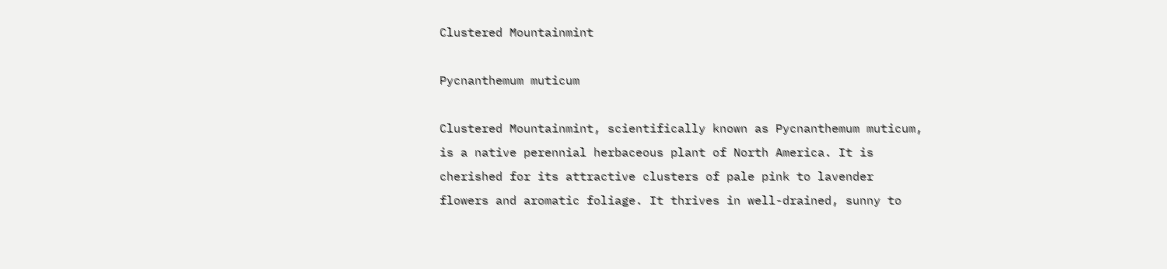Clustered Mountainmint

Pycnanthemum muticum

Clustered Mountainmint, scientifically known as Pycnanthemum muticum, is a native perennial herbaceous plant of North America. It is cherished for its attractive clusters of pale pink to lavender flowers and aromatic foliage. It thrives in well-drained, sunny to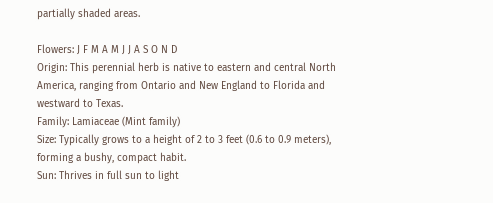partially shaded areas.

Flowers: J F M A M J J A S O N D
Origin: This perennial herb is native to eastern and central North America, ranging from Ontario and New England to Florida and westward to Texas.
Family: Lamiaceae (Mint family)
Size: Typically grows to a height of 2 to 3 feet (0.6 to 0.9 meters), forming a bushy, compact habit.
Sun: Thrives in full sun to light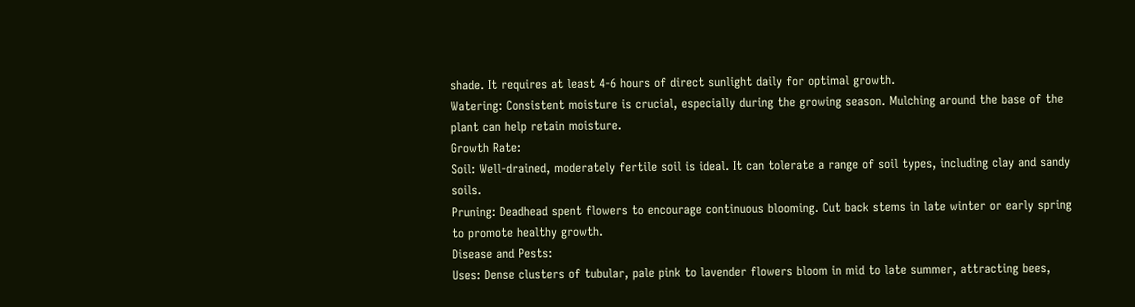shade. It requires at least 4-6 hours of direct sunlight daily for optimal growth.
Watering: Consistent moisture is crucial, especially during the growing season. Mulching around the base of the plant can help retain moisture.
Growth Rate:
Soil: Well-drained, moderately fertile soil is ideal. It can tolerate a range of soil types, including clay and sandy soils.
Pruning: Deadhead spent flowers to encourage continuous blooming. Cut back stems in late winter or early spring to promote healthy growth.
Disease and Pests:
Uses: Dense clusters of tubular, pale pink to lavender flowers bloom in mid to late summer, attracting bees,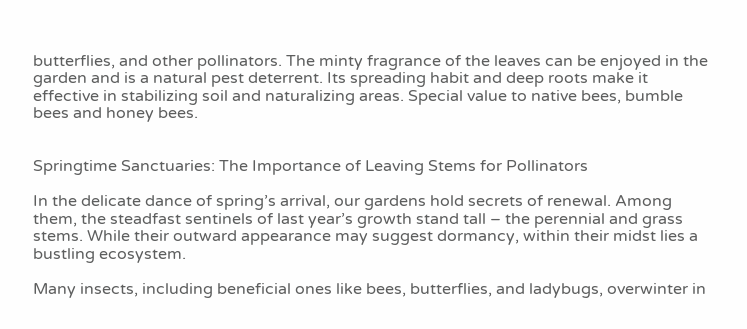butterflies, and other pollinators. The minty fragrance of the leaves can be enjoyed in the garden and is a natural pest deterrent. Its spreading habit and deep roots make it effective in stabilizing soil and naturalizing areas. Special value to native bees, bumble bees and honey bees.


Springtime Sanctuaries: The Importance of Leaving Stems for Pollinators

In the delicate dance of spring’s arrival, our gardens hold secrets of renewal. Among them, the steadfast sentinels of last year’s growth stand tall – the perennial and grass stems. While their outward appearance may suggest dormancy, within their midst lies a bustling ecosystem.

Many insects, including beneficial ones like bees, butterflies, and ladybugs, overwinter in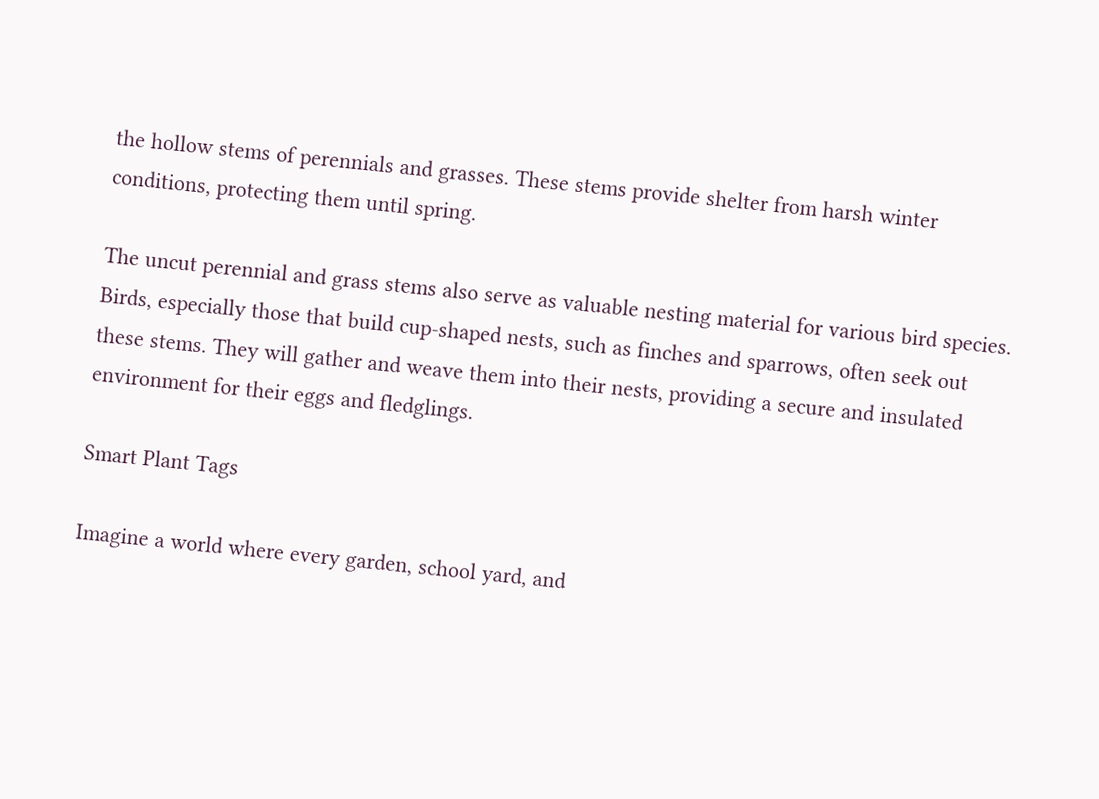the hollow stems of perennials and grasses. These stems provide shelter from harsh winter conditions, protecting them until spring.

The uncut perennial and grass stems also serve as valuable nesting material for various bird species. Birds, especially those that build cup-shaped nests, such as finches and sparrows, often seek out these stems. They will gather and weave them into their nests, providing a secure and insulated environment for their eggs and fledglings.

Smart Plant Tags

Imagine a world where every garden, school yard, and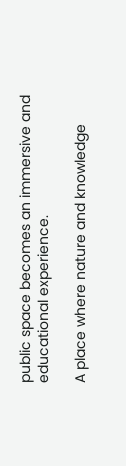public space becomes an immersive and educational experience.

A place where nature and knowledge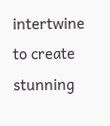intertwine to create stunning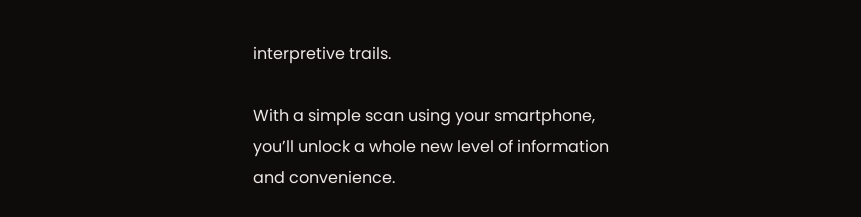interpretive trails.

With a simple scan using your smartphone, you’ll unlock a whole new level of information and convenience.